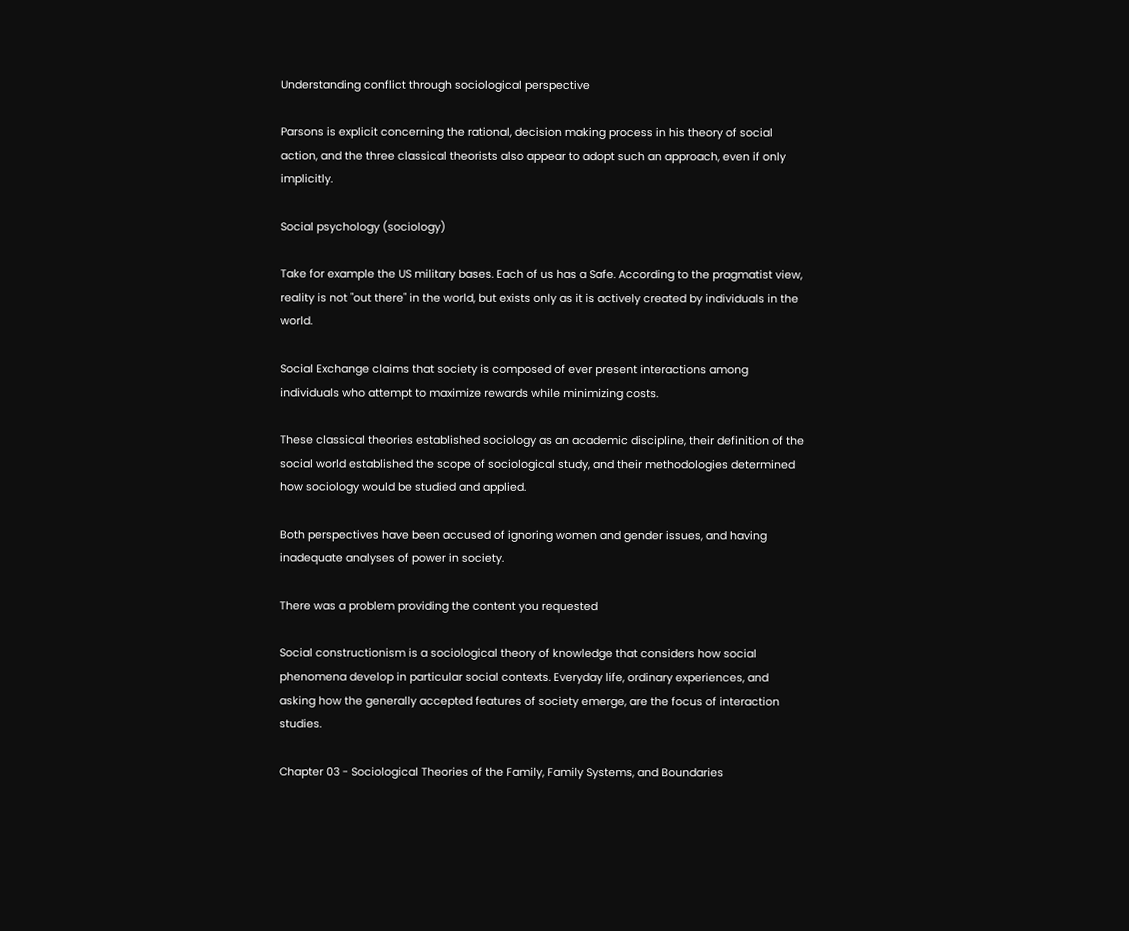Understanding conflict through sociological perspective

Parsons is explicit concerning the rational, decision making process in his theory of social action, and the three classical theorists also appear to adopt such an approach, even if only implicitly.

Social psychology (sociology)

Take for example the US military bases. Each of us has a Safe. According to the pragmatist view, reality is not "out there" in the world, but exists only as it is actively created by individuals in the world.

Social Exchange claims that society is composed of ever present interactions among individuals who attempt to maximize rewards while minimizing costs.

These classical theories established sociology as an academic discipline, their definition of the social world established the scope of sociological study, and their methodologies determined how sociology would be studied and applied.

Both perspectives have been accused of ignoring women and gender issues, and having inadequate analyses of power in society.

There was a problem providing the content you requested

Social constructionism is a sociological theory of knowledge that considers how social phenomena develop in particular social contexts. Everyday life, ordinary experiences, and asking how the generally accepted features of society emerge, are the focus of interaction studies.

Chapter 03 - Sociological Theories of the Family, Family Systems, and Boundaries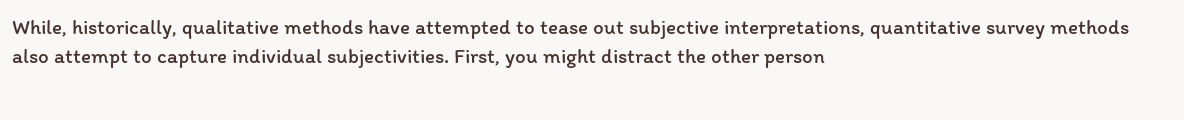While, historically, qualitative methods have attempted to tease out subjective interpretations, quantitative survey methods also attempt to capture individual subjectivities. First, you might distract the other person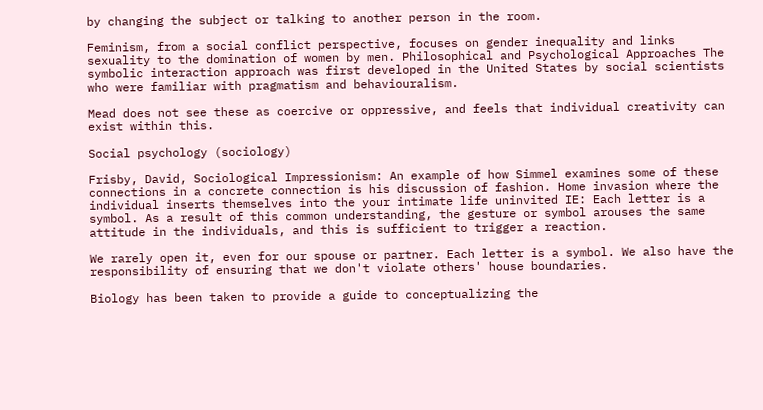by changing the subject or talking to another person in the room.

Feminism, from a social conflict perspective, focuses on gender inequality and links sexuality to the domination of women by men. Philosophical and Psychological Approaches The symbolic interaction approach was first developed in the United States by social scientists who were familiar with pragmatism and behaviouralism.

Mead does not see these as coercive or oppressive, and feels that individual creativity can exist within this.

Social psychology (sociology)

Frisby, David, Sociological Impressionism: An example of how Simmel examines some of these connections in a concrete connection is his discussion of fashion. Home invasion where the individual inserts themselves into the your intimate life uninvited IE: Each letter is a symbol. As a result of this common understanding, the gesture or symbol arouses the same attitude in the individuals, and this is sufficient to trigger a reaction.

We rarely open it, even for our spouse or partner. Each letter is a symbol. We also have the responsibility of ensuring that we don't violate others' house boundaries.

Biology has been taken to provide a guide to conceptualizing the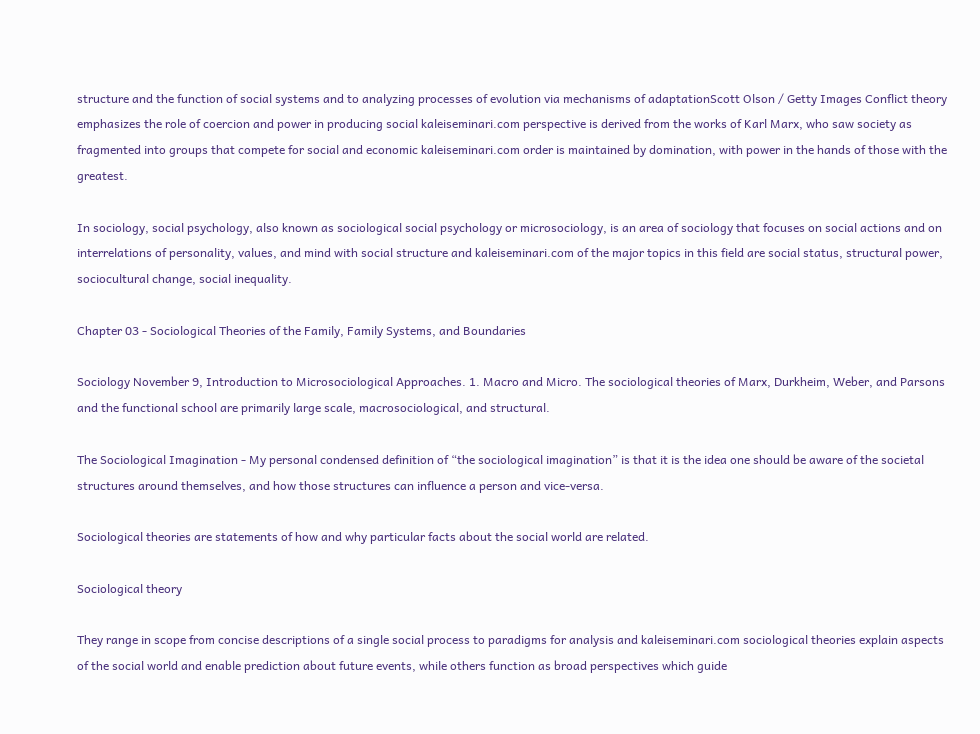structure and the function of social systems and to analyzing processes of evolution via mechanisms of adaptationScott Olson / Getty Images Conflict theory emphasizes the role of coercion and power in producing social kaleiseminari.com perspective is derived from the works of Karl Marx, who saw society as fragmented into groups that compete for social and economic kaleiseminari.com order is maintained by domination, with power in the hands of those with the greatest.

In sociology, social psychology, also known as sociological social psychology or microsociology, is an area of sociology that focuses on social actions and on interrelations of personality, values, and mind with social structure and kaleiseminari.com of the major topics in this field are social status, structural power, sociocultural change, social inequality.

Chapter 03 - Sociological Theories of the Family, Family Systems, and Boundaries

Sociology November 9, Introduction to Microsociological Approaches. 1. Macro and Micro. The sociological theories of Marx, Durkheim, Weber, and Parsons and the functional school are primarily large scale, macrosociological, and structural.

The Sociological Imagination - My personal condensed definition of “the sociological imagination” is that it is the idea one should be aware of the societal structures around themselves, and how those structures can influence a person and vice-versa.

Sociological theories are statements of how and why particular facts about the social world are related.

Sociological theory

They range in scope from concise descriptions of a single social process to paradigms for analysis and kaleiseminari.com sociological theories explain aspects of the social world and enable prediction about future events, while others function as broad perspectives which guide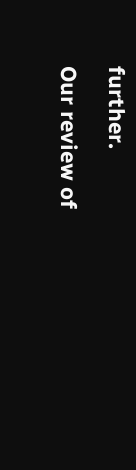further.

Our review of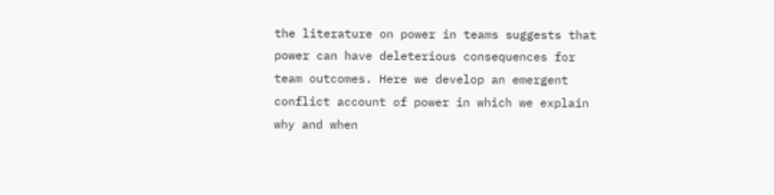the literature on power in teams suggests that power can have deleterious consequences for team outcomes. Here we develop an emergent conflict account of power in which we explain why and when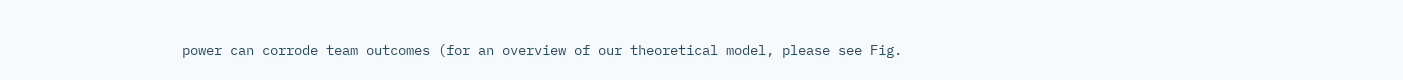power can corrode team outcomes (for an overview of our theoretical model, please see Fig.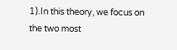1).In this theory, we focus on the two most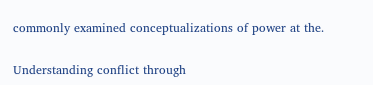commonly examined conceptualizations of power at the.

Understanding conflict through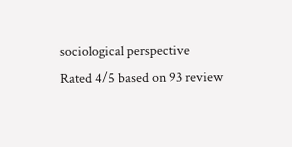sociological perspective
Rated 4/5 based on 93 review